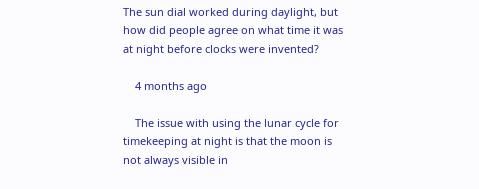The sun dial worked during daylight, but how did people agree on what time it was at night before clocks were invented?

    4 months ago

    The issue with using the lunar cycle for timekeeping at night is that the moon is not always visible in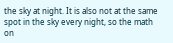the sky at night. It is also not at the same spot in the sky every night, so the math on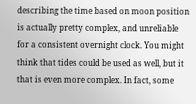describing the time based on moon position is actually pretty complex, and unreliable for a consistent overnight clock. You might think that tides could be used as well, but it that is even more complex. In fact, some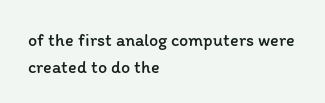of the first analog computers were created to do the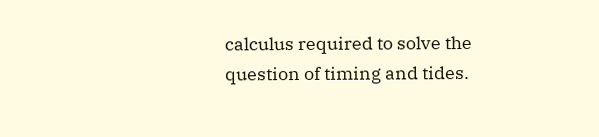calculus required to solve the question of timing and tides.